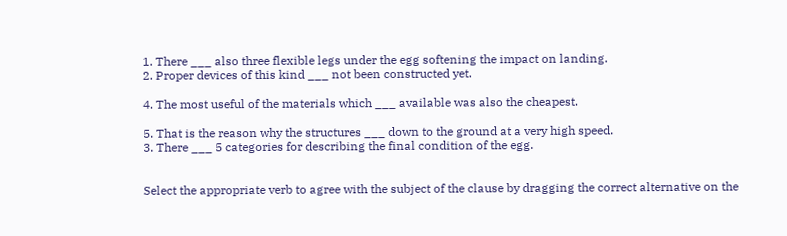1. There ___ also three flexible legs under the egg softening the impact on landing.
2. Proper devices of this kind ___ not been constructed yet.

4. The most useful of the materials which ___ available was also the cheapest.

5. That is the reason why the structures ___ down to the ground at a very high speed.
3. There ___ 5 categories for describing the final condition of the egg.


Select the appropriate verb to agree with the subject of the clause by dragging the correct alternative on the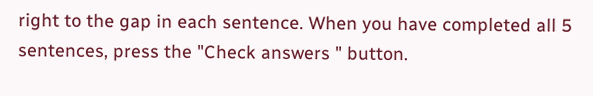right to the gap in each sentence. When you have completed all 5 sentences, press the "Check answers " button.